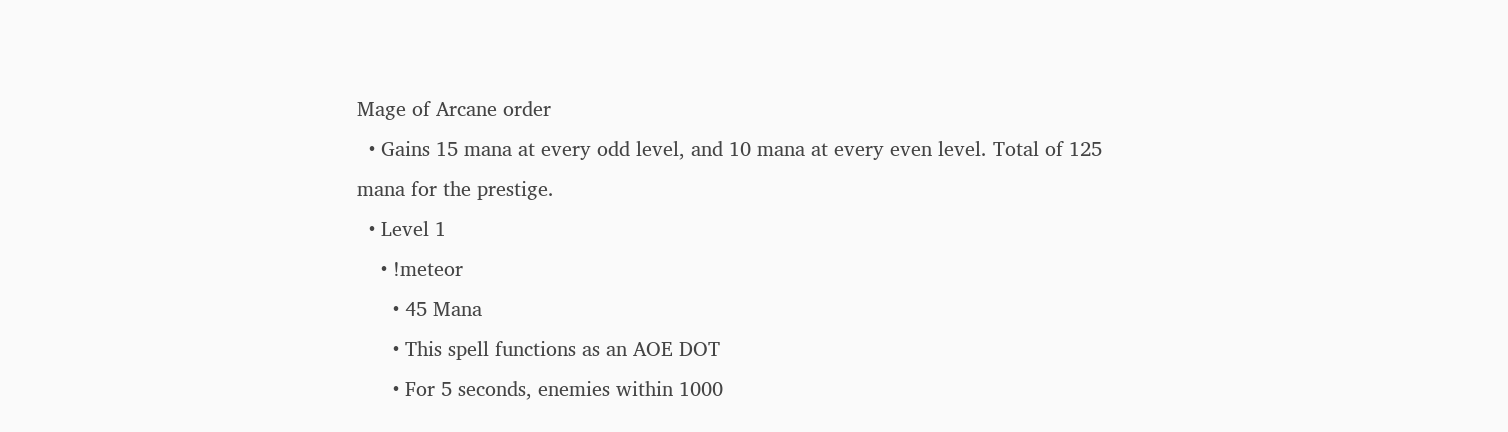Mage of Arcane order
  • Gains 15 mana at every odd level, and 10 mana at every even level. Total of 125 mana for the prestige.
  • Level 1
    • !meteor
      • 45 Mana
      • This spell functions as an AOE DOT
      • For 5 seconds, enemies within 1000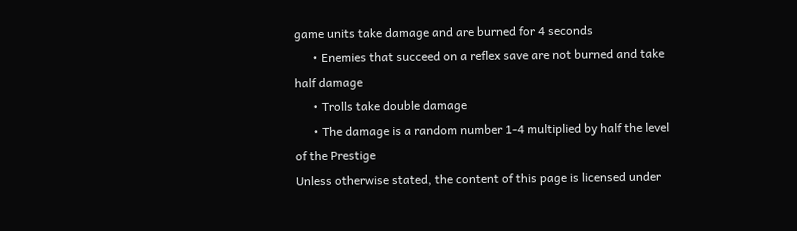game units take damage and are burned for 4 seconds
      • Enemies that succeed on a reflex save are not burned and take half damage
      • Trolls take double damage
      • The damage is a random number 1-4 multiplied by half the level of the Prestige
Unless otherwise stated, the content of this page is licensed under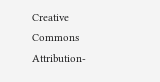Creative Commons Attribution-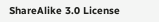ShareAlike 3.0 License